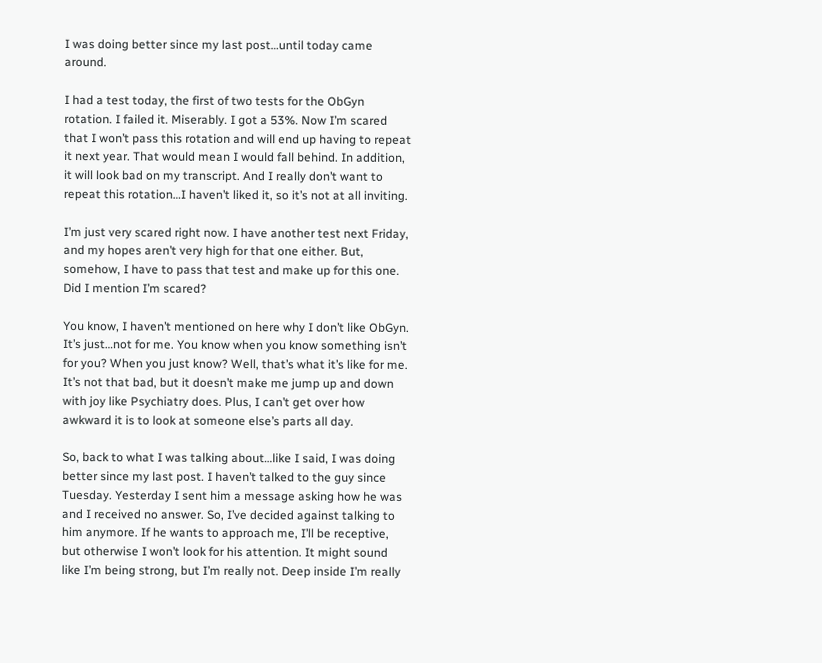I was doing better since my last post…until today came around.

I had a test today, the first of two tests for the ObGyn rotation. I failed it. Miserably. I got a 53%. Now I’m scared that I won’t pass this rotation and will end up having to repeat it next year. That would mean I would fall behind. In addition, it will look bad on my transcript. And I really don’t want to repeat this rotation…I haven’t liked it, so it’s not at all inviting.

I’m just very scared right now. I have another test next Friday, and my hopes aren’t very high for that one either. But, somehow, I have to pass that test and make up for this one. Did I mention I’m scared?

You know, I haven’t mentioned on here why I don’t like ObGyn. It’s just…not for me. You know when you know something isn’t for you? When you just know? Well, that’s what it’s like for me. It’s not that bad, but it doesn’t make me jump up and down with joy like Psychiatry does. Plus, I can’t get over how awkward it is to look at someone else’s parts all day.

So, back to what I was talking about…like I said, I was doing better since my last post. I haven’t talked to the guy since Tuesday. Yesterday I sent him a message asking how he was and I received no answer. So, I’ve decided against talking to him anymore. If he wants to approach me, I’ll be receptive, but otherwise I won’t look for his attention. It might sound like I’m being strong, but I’m really not. Deep inside I’m really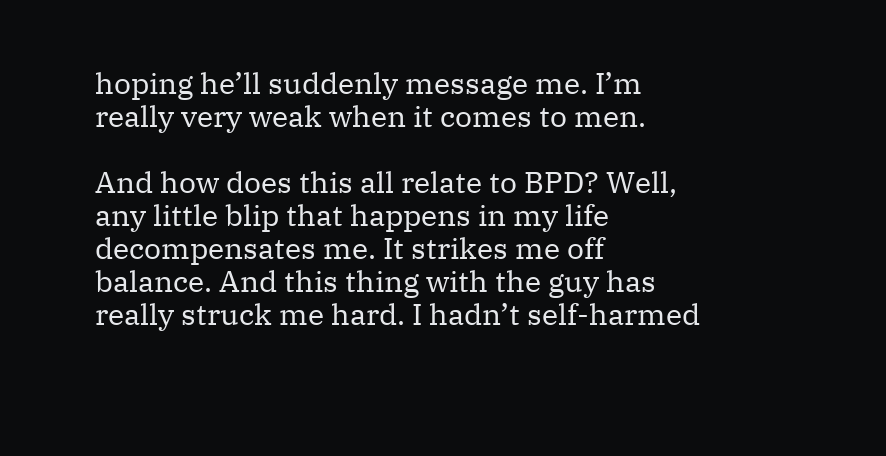hoping he’ll suddenly message me. I’m really very weak when it comes to men.

And how does this all relate to BPD? Well, any little blip that happens in my life decompensates me. It strikes me off balance. And this thing with the guy has really struck me hard. I hadn’t self-harmed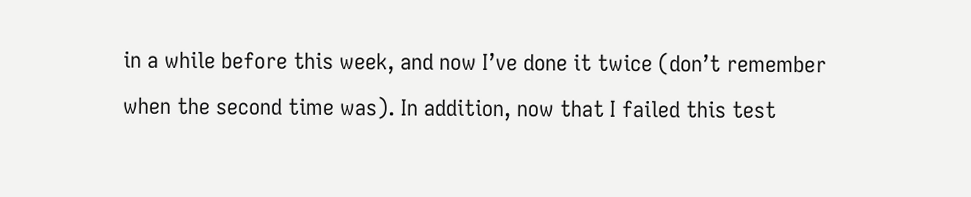in a while before this week, and now I’ve done it twice (don’t remember when the second time was). In addition, now that I failed this test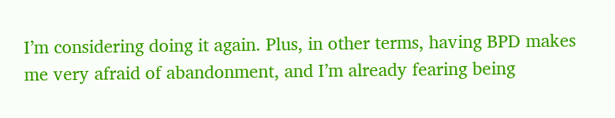I’m considering doing it again. Plus, in other terms, having BPD makes me very afraid of abandonment, and I’m already fearing being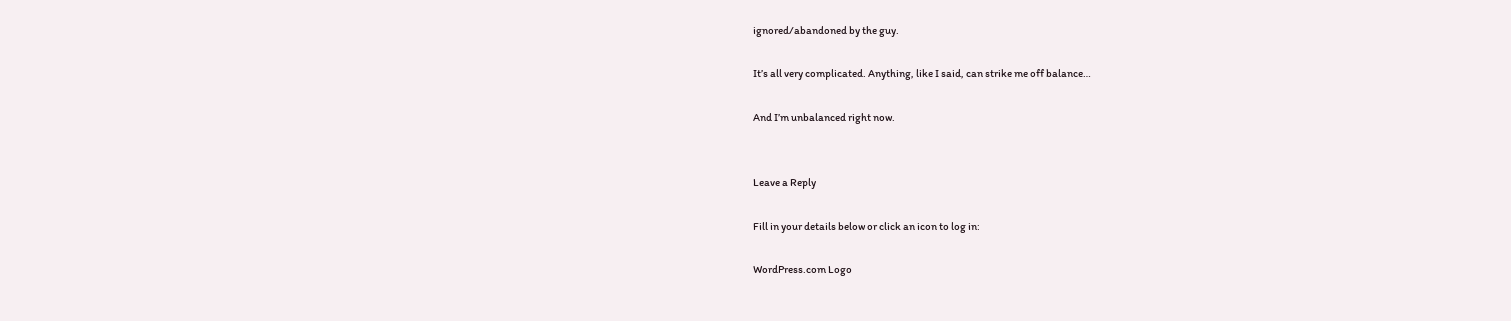ignored/abandoned by the guy.

It’s all very complicated. Anything, like I said, can strike me off balance…

And I’m unbalanced right now.


Leave a Reply

Fill in your details below or click an icon to log in:

WordPress.com Logo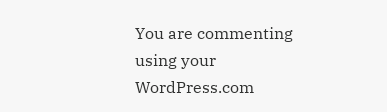You are commenting using your WordPress.com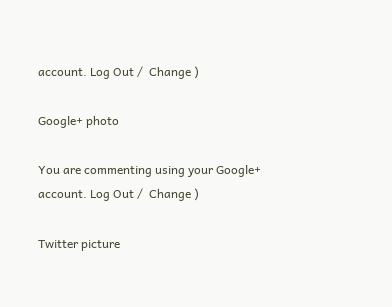account. Log Out /  Change )

Google+ photo

You are commenting using your Google+ account. Log Out /  Change )

Twitter picture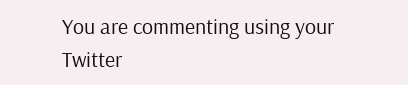You are commenting using your Twitter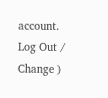account. Log Out /  Change )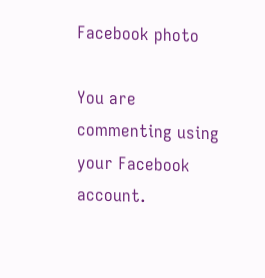Facebook photo

You are commenting using your Facebook account.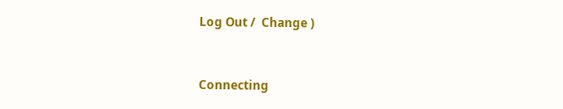Log Out /  Change )


Connecting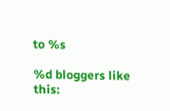to %s

%d bloggers like this: